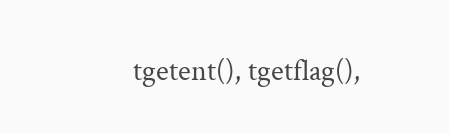tgetent(), tgetflag(),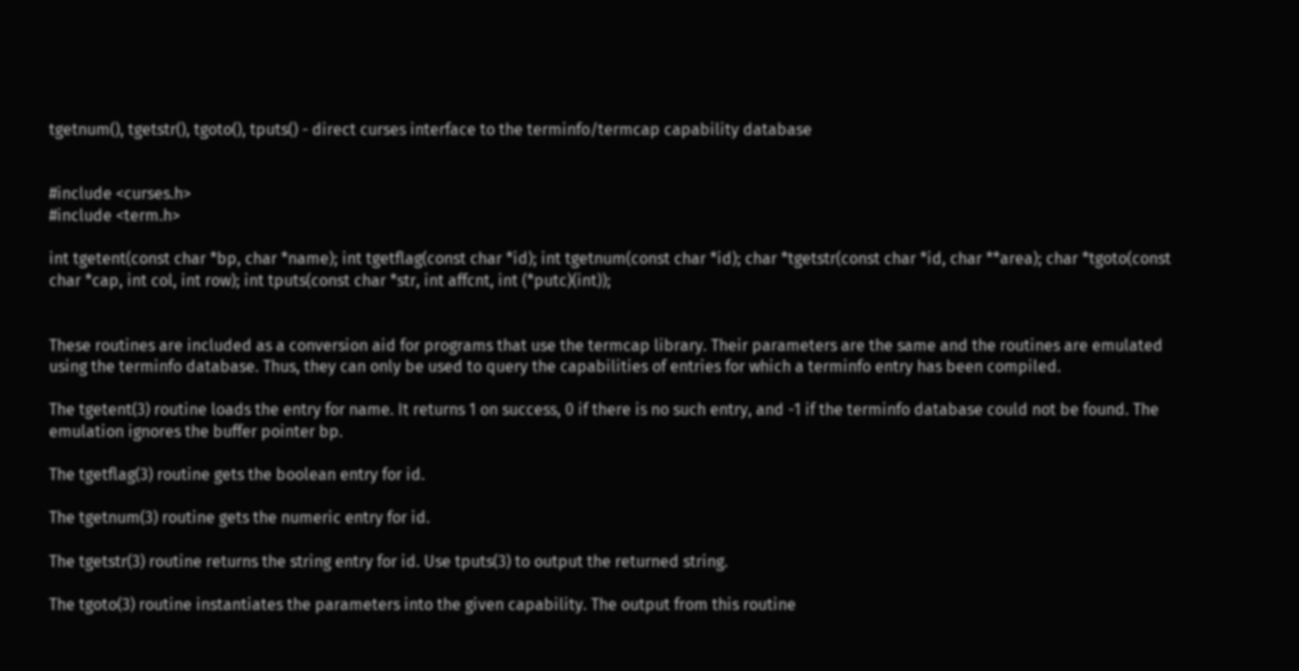tgetnum(), tgetstr(), tgoto(), tputs() - direct curses interface to the terminfo/termcap capability database


#include <curses.h>
#include <term.h>

int tgetent(const char *bp, char *name); int tgetflag(const char *id); int tgetnum(const char *id); char *tgetstr(const char *id, char **area); char *tgoto(const char *cap, int col, int row); int tputs(const char *str, int affcnt, int (*putc)(int));


These routines are included as a conversion aid for programs that use the termcap library. Their parameters are the same and the routines are emulated using the terminfo database. Thus, they can only be used to query the capabilities of entries for which a terminfo entry has been compiled.

The tgetent(3) routine loads the entry for name. It returns 1 on success, 0 if there is no such entry, and -1 if the terminfo database could not be found. The emulation ignores the buffer pointer bp.

The tgetflag(3) routine gets the boolean entry for id.

The tgetnum(3) routine gets the numeric entry for id.

The tgetstr(3) routine returns the string entry for id. Use tputs(3) to output the returned string.

The tgoto(3) routine instantiates the parameters into the given capability. The output from this routine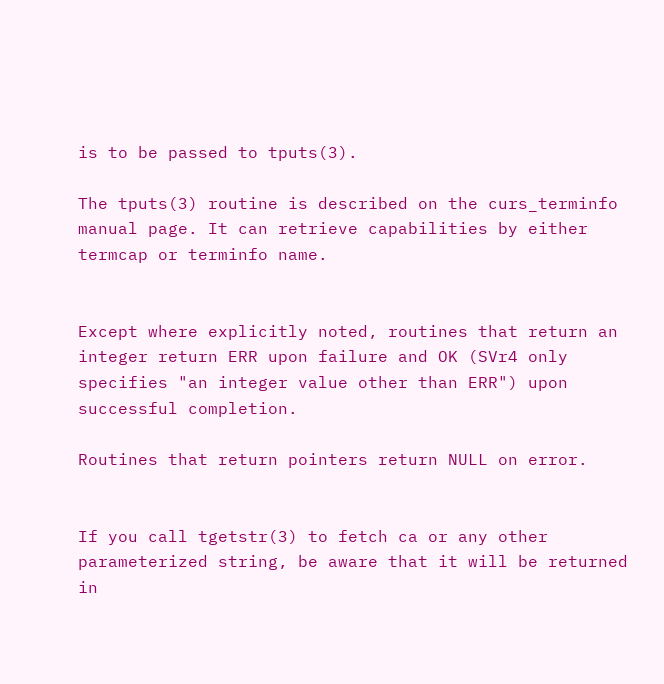is to be passed to tputs(3).

The tputs(3) routine is described on the curs_terminfo manual page. It can retrieve capabilities by either termcap or terminfo name.


Except where explicitly noted, routines that return an integer return ERR upon failure and OK (SVr4 only specifies "an integer value other than ERR") upon successful completion.

Routines that return pointers return NULL on error.


If you call tgetstr(3) to fetch ca or any other parameterized string, be aware that it will be returned in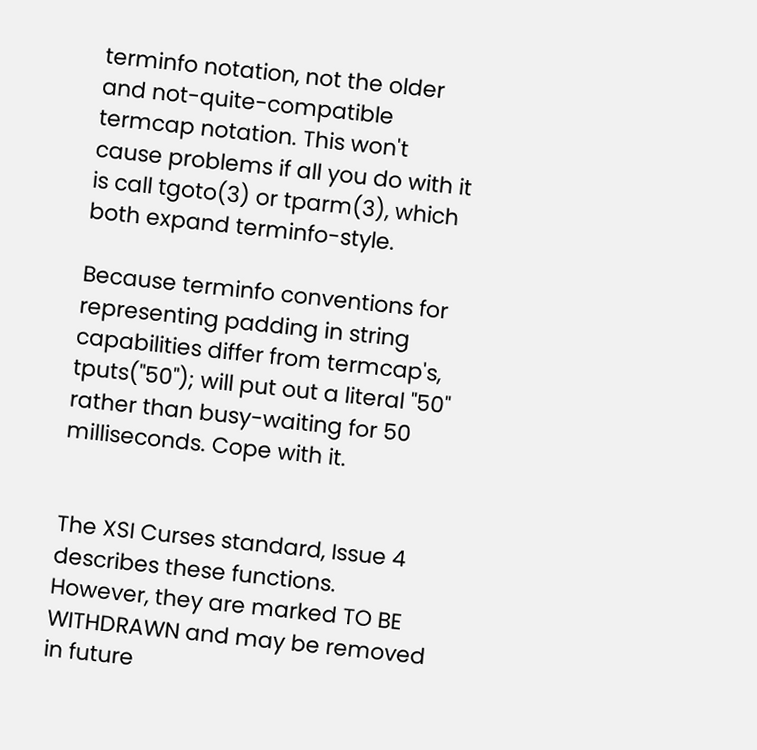terminfo notation, not the older and not-quite-compatible termcap notation. This won't cause problems if all you do with it is call tgoto(3) or tparm(3), which both expand terminfo-style.

Because terminfo conventions for representing padding in string capabilities differ from termcap's, tputs("50"); will put out a literal "50" rather than busy-waiting for 50 milliseconds. Cope with it.


The XSI Curses standard, Issue 4 describes these functions. However, they are marked TO BE WITHDRAWN and may be removed in future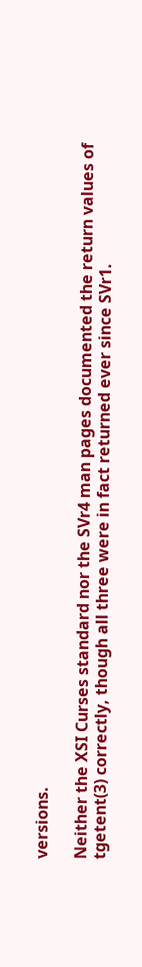versions.

Neither the XSI Curses standard nor the SVr4 man pages documented the return values of tgetent(3) correctly, though all three were in fact returned ever since SVr1.